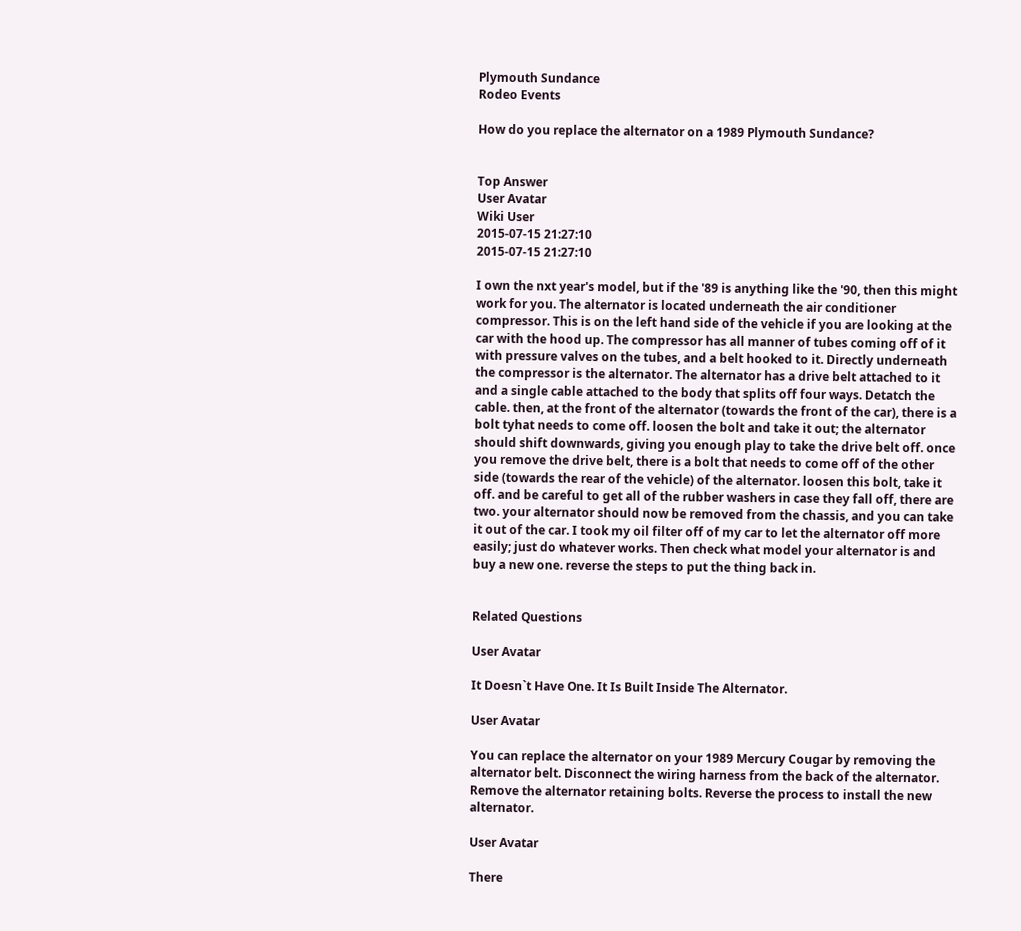Plymouth Sundance
Rodeo Events

How do you replace the alternator on a 1989 Plymouth Sundance?


Top Answer
User Avatar
Wiki User
2015-07-15 21:27:10
2015-07-15 21:27:10

I own the nxt year's model, but if the '89 is anything like the '90, then this might work for you. The alternator is located underneath the air conditioner compressor. This is on the left hand side of the vehicle if you are looking at the car with the hood up. The compressor has all manner of tubes coming off of it with pressure valves on the tubes, and a belt hooked to it. Directly underneath the compressor is the alternator. The alternator has a drive belt attached to it and a single cable attached to the body that splits off four ways. Detatch the cable. then, at the front of the alternator (towards the front of the car), there is a bolt tyhat needs to come off. loosen the bolt and take it out; the alternator should shift downwards, giving you enough play to take the drive belt off. once you remove the drive belt, there is a bolt that needs to come off of the other side (towards the rear of the vehicle) of the alternator. loosen this bolt, take it off. and be careful to get all of the rubber washers in case they fall off, there are two. your alternator should now be removed from the chassis, and you can take it out of the car. I took my oil filter off of my car to let the alternator off more easily; just do whatever works. Then check what model your alternator is and buy a new one. reverse the steps to put the thing back in.


Related Questions

User Avatar

It Doesn`t Have One. It Is Built Inside The Alternator.

User Avatar

You can replace the alternator on your 1989 Mercury Cougar by removing the alternator belt. Disconnect the wiring harness from the back of the alternator. Remove the alternator retaining bolts. Reverse the process to install the new alternator.

User Avatar

There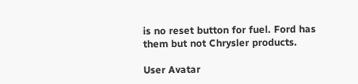is no reset button for fuel. Ford has them but not Chrysler products.

User Avatar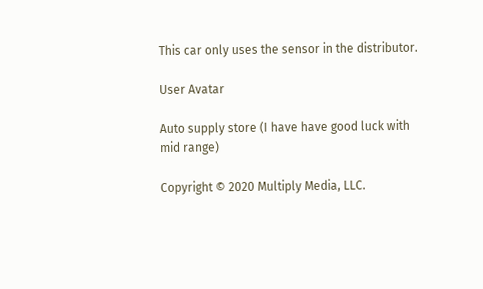This car only uses the sensor in the distributor.

User Avatar

Auto supply store (I have have good luck with mid range)

Copyright © 2020 Multiply Media, LLC.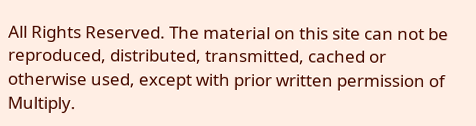All Rights Reserved. The material on this site can not be reproduced, distributed, transmitted, cached or otherwise used, except with prior written permission of Multiply.